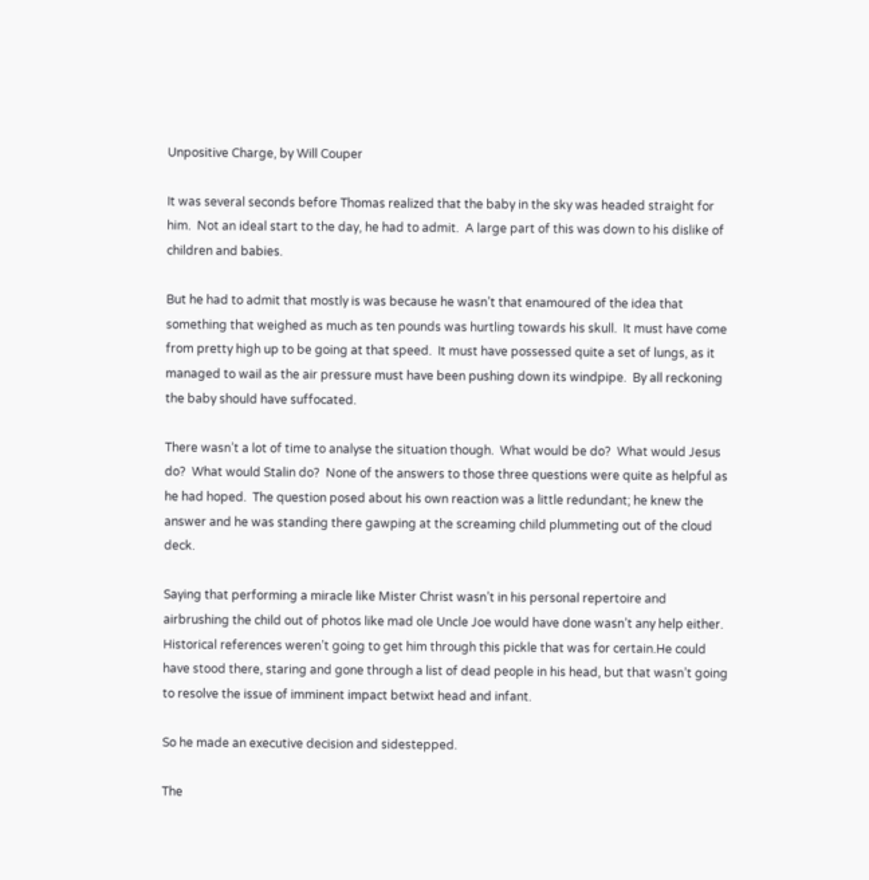Unpositive Charge, by Will Couper

It was several seconds before Thomas realized that the baby in the sky was headed straight for him.  Not an ideal start to the day, he had to admit.  A large part of this was down to his dislike of children and babies.

But he had to admit that mostly is was because he wasn’t that enamoured of the idea that something that weighed as much as ten pounds was hurtling towards his skull.  It must have come from pretty high up to be going at that speed.  It must have possessed quite a set of lungs, as it managed to wail as the air pressure must have been pushing down its windpipe.  By all reckoning the baby should have suffocated.

There wasn’t a lot of time to analyse the situation though.  What would be do?  What would Jesus do?  What would Stalin do?  None of the answers to those three questions were quite as helpful as he had hoped.  The question posed about his own reaction was a little redundant; he knew the answer and he was standing there gawping at the screaming child plummeting out of the cloud deck.

Saying that performing a miracle like Mister Christ wasn’t in his personal repertoire and airbrushing the child out of photos like mad ole Uncle Joe would have done wasn’t any help either.  Historical references weren’t going to get him through this pickle that was for certain.He could have stood there, staring and gone through a list of dead people in his head, but that wasn’t going to resolve the issue of imminent impact betwixt head and infant.

So he made an executive decision and sidestepped.

The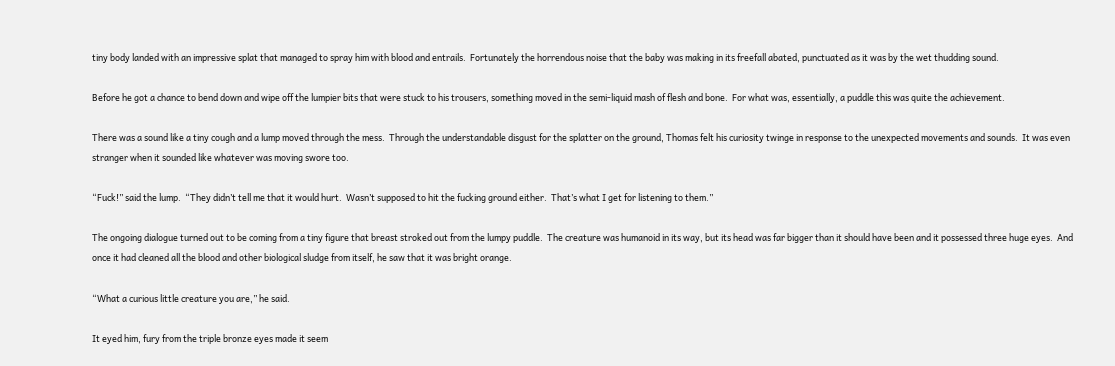tiny body landed with an impressive splat that managed to spray him with blood and entrails.  Fortunately the horrendous noise that the baby was making in its freefall abated, punctuated as it was by the wet thudding sound.

Before he got a chance to bend down and wipe off the lumpier bits that were stuck to his trousers, something moved in the semi-liquid mash of flesh and bone.  For what was, essentially, a puddle this was quite the achievement.

There was a sound like a tiny cough and a lump moved through the mess.  Through the understandable disgust for the splatter on the ground, Thomas felt his curiosity twinge in response to the unexpected movements and sounds.  It was even stranger when it sounded like whatever was moving swore too.

“Fuck!” said the lump.  “They didn’t tell me that it would hurt.  Wasn’t supposed to hit the fucking ground either.  That’s what I get for listening to them.”

The ongoing dialogue turned out to be coming from a tiny figure that breast stroked out from the lumpy puddle.  The creature was humanoid in its way, but its head was far bigger than it should have been and it possessed three huge eyes.  And once it had cleaned all the blood and other biological sludge from itself, he saw that it was bright orange.

“What a curious little creature you are,” he said.

It eyed him, fury from the triple bronze eyes made it seem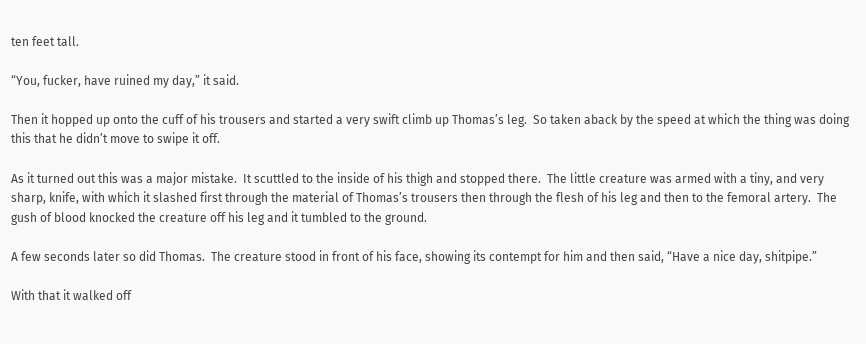ten feet tall.

“You, fucker, have ruined my day,” it said.

Then it hopped up onto the cuff of his trousers and started a very swift climb up Thomas’s leg.  So taken aback by the speed at which the thing was doing this that he didn’t move to swipe it off.

As it turned out this was a major mistake.  It scuttled to the inside of his thigh and stopped there.  The little creature was armed with a tiny, and very sharp, knife, with which it slashed first through the material of Thomas’s trousers then through the flesh of his leg and then to the femoral artery.  The gush of blood knocked the creature off his leg and it tumbled to the ground.

A few seconds later so did Thomas.  The creature stood in front of his face, showing its contempt for him and then said, “Have a nice day, shitpipe.”

With that it walked off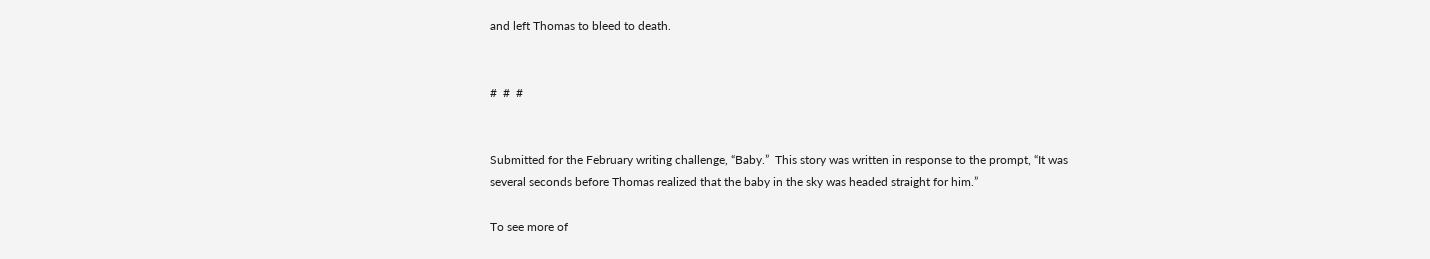and left Thomas to bleed to death.


#  #  #


Submitted for the February writing challenge, “Baby.”  This story was written in response to the prompt, “It was several seconds before Thomas realized that the baby in the sky was headed straight for him.”

To see more of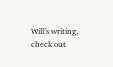Will’s writing, check out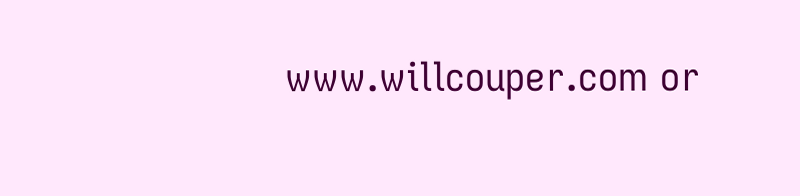www.willcouper.com or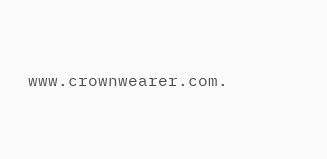www.crownwearer.com.